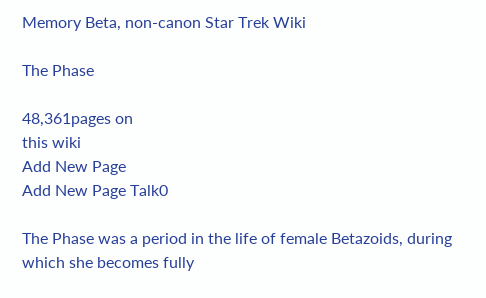Memory Beta, non-canon Star Trek Wiki

The Phase

48,361pages on
this wiki
Add New Page
Add New Page Talk0

The Phase was a period in the life of female Betazoids, during which she becomes fully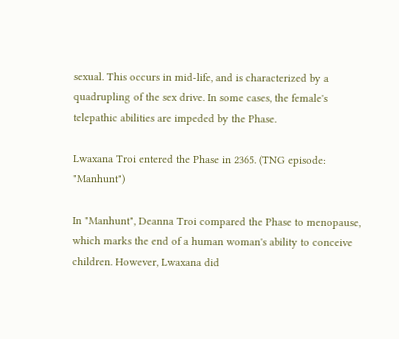sexual. This occurs in mid-life, and is characterized by a quadrupling of the sex drive. In some cases, the female's telepathic abilities are impeded by the Phase.

Lwaxana Troi entered the Phase in 2365. (TNG episode: "Manhunt")

In "Manhunt", Deanna Troi compared the Phase to menopause, which marks the end of a human woman's ability to conceive children. However, Lwaxana did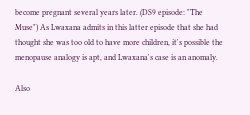become pregnant several years later. (DS9 episode: "The Muse") As Lwaxana admits in this latter episode that she had thought she was too old to have more children, it's possible the menopause analogy is apt, and Lwaxana's case is an anomaly.

Also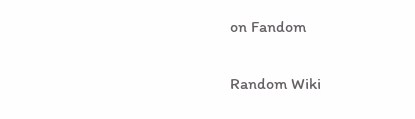on Fandom

Random Wiki